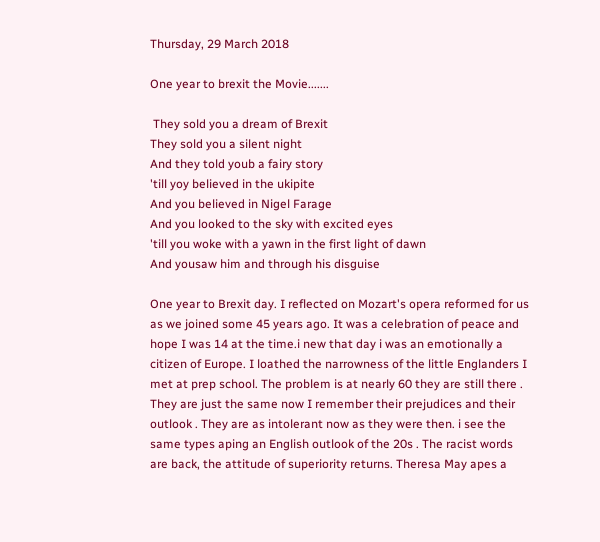Thursday, 29 March 2018

One year to brexit the Movie.......

 They sold you a dream of Brexit
They sold you a silent night
And they told youb a fairy story
'till yoy believed in the ukipite
And you believed in Nigel Farage
And you looked to the sky with excited eyes
'till you woke with a yawn in the first light of dawn
And yousaw him and through his disguise

One year to Brexit day. I reflected on Mozart's opera reformed for us as we joined some 45 years ago. It was a celebration of peace and hope I was 14 at the time.i new that day i was an emotionally a citizen of Europe. I loathed the narrowness of the little Englanders I met at prep school. The problem is at nearly 60 they are still there . They are just the same now I remember their prejudices and their outlook . They are as intolerant now as they were then. i see the same types aping an English outlook of the 20s . The racist words are back, the attitude of superiority returns. Theresa May apes a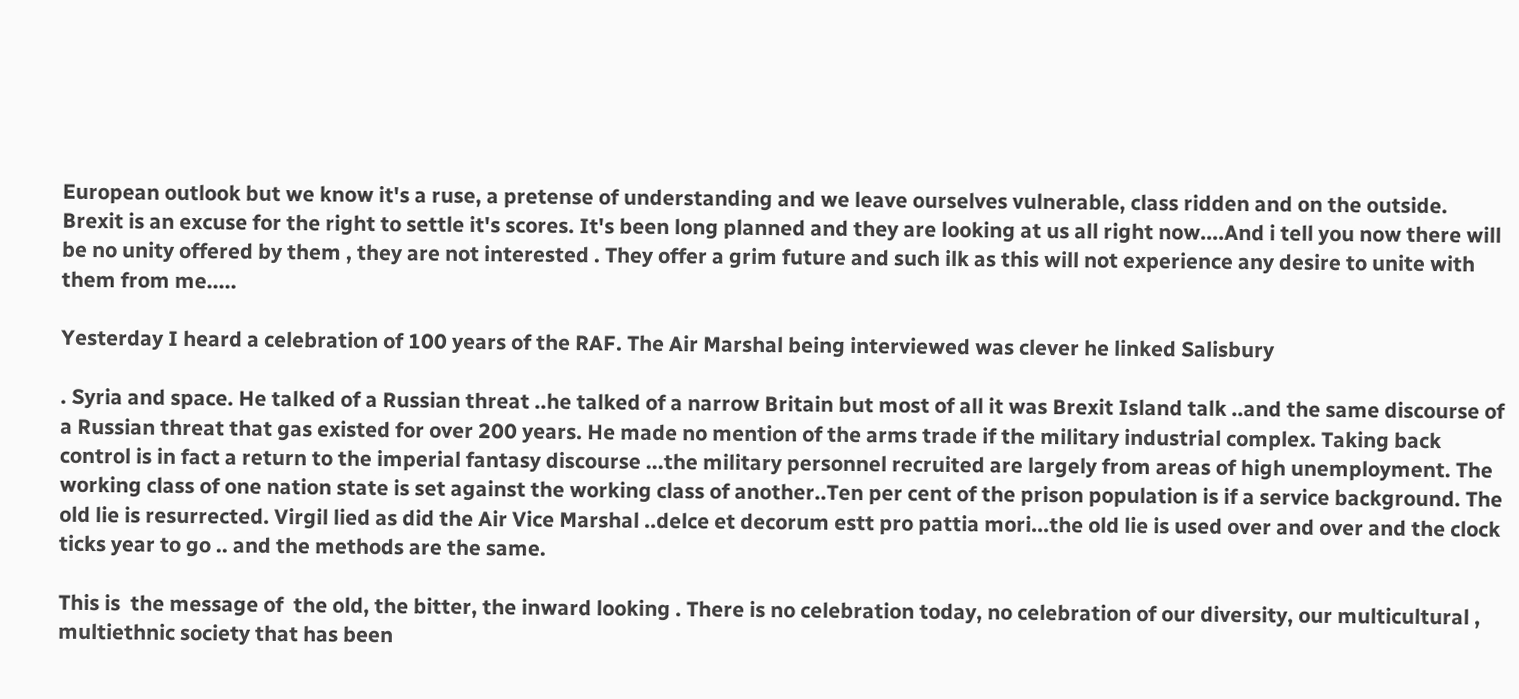European outlook but we know it's a ruse, a pretense of understanding and we leave ourselves vulnerable, class ridden and on the outside. Brexit is an excuse for the right to settle it's scores. It's been long planned and they are looking at us all right now....And i tell you now there will be no unity offered by them , they are not interested . They offer a grim future and such ilk as this will not experience any desire to unite with them from me.....

Yesterday I heard a celebration of 100 years of the RAF. The Air Marshal being interviewed was clever he linked Salisbury

. Syria and space. He talked of a Russian threat ..he talked of a narrow Britain but most of all it was Brexit Island talk ..and the same discourse of a Russian threat that gas existed for over 200 years. He made no mention of the arms trade if the military industrial complex. Taking back control is in fact a return to the imperial fantasy discourse ...the military personnel recruited are largely from areas of high unemployment. The working class of one nation state is set against the working class of another..Ten per cent of the prison population is if a service background. The old lie is resurrected. Virgil lied as did the Air Vice Marshal ..delce et decorum estt pro pattia mori...the old lie is used over and over and the clock ticks year to go .. and the methods are the same.

This is  the message of  the old, the bitter, the inward looking . There is no celebration today, no celebration of our diversity, our multicultural , multiethnic society that has been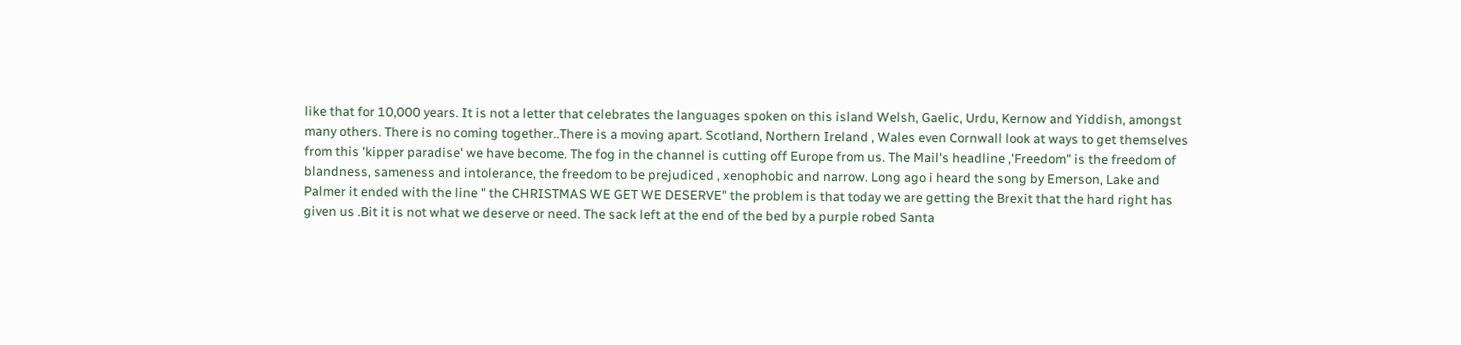like that for 10,000 years. It is not a letter that celebrates the languages spoken on this island Welsh, Gaelic, Urdu, Kernow and Yiddish, amongst many others. There is no coming together..There is a moving apart. Scotland, Northern Ireland , Wales even Cornwall look at ways to get themselves from this 'kipper paradise' we have become. The fog in the channel is cutting off Europe from us. The Mail's headline ,'Freedom" is the freedom of blandness, sameness and intolerance, the freedom to be prejudiced , xenophobic and narrow. Long ago i heard the song by Emerson, Lake and Palmer it ended with the line " the CHRISTMAS WE GET WE DESERVE" the problem is that today we are getting the Brexit that the hard right has given us .Bit it is not what we deserve or need. The sack left at the end of the bed by a purple robed Santa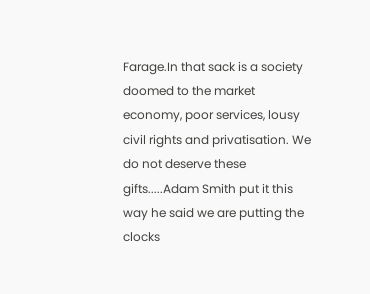Farage.In that sack is a society doomed to the market economy, poor services, lousy civil rights and privatisation. We do not deserve these gifts.....Adam Smith put it this way he said we are putting the clocks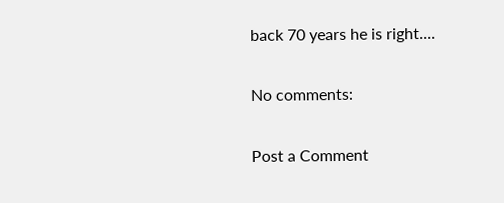back 70 years he is right....

No comments:

Post a Comment